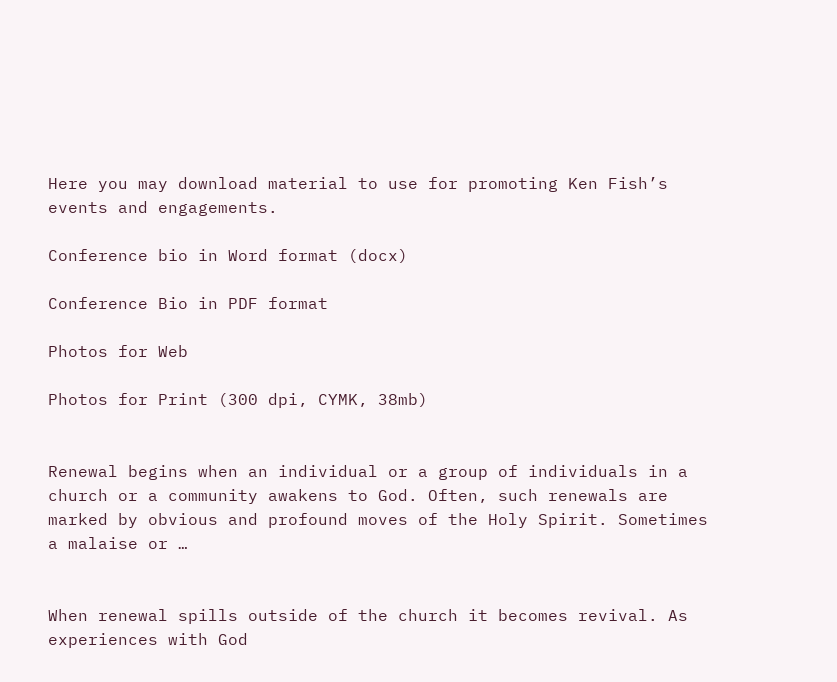Here you may download material to use for promoting Ken Fish’s events and engagements.

Conference bio in Word format (docx)

Conference Bio in PDF format

Photos for Web

Photos for Print (300 dpi, CYMK, 38mb)


Renewal begins when an individual or a group of individuals in a church or a community awakens to God. Often, such renewals are marked by obvious and profound moves of the Holy Spirit. Sometimes a malaise or …


When renewal spills outside of the church it becomes revival. As experiences with God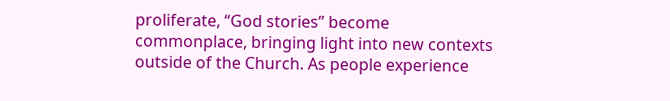proliferate, “God stories” become commonplace, bringing light into new contexts outside of the Church. As people experience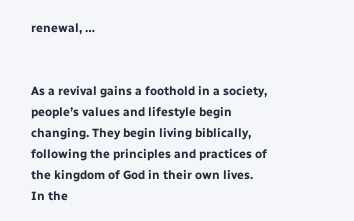renewal, …


As a revival gains a foothold in a society, people’s values and lifestyle begin changing. They begin living biblically, following the principles and practices of the kingdom of God in their own lives. In the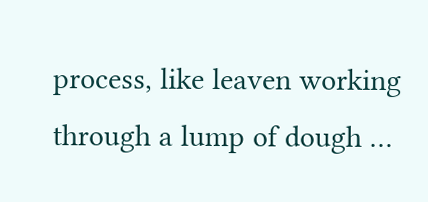process, like leaven working through a lump of dough …